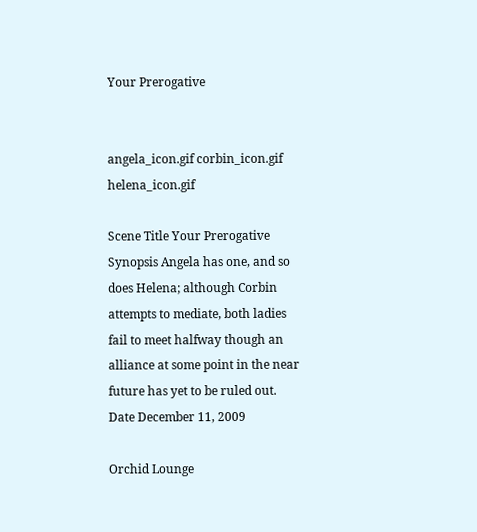Your Prerogative


angela_icon.gif corbin_icon.gif helena_icon.gif

Scene Title Your Prerogative
Synopsis Angela has one, and so does Helena; although Corbin attempts to mediate, both ladies fail to meet halfway though an alliance at some point in the near future has yet to be ruled out.
Date December 11, 2009

Orchid Lounge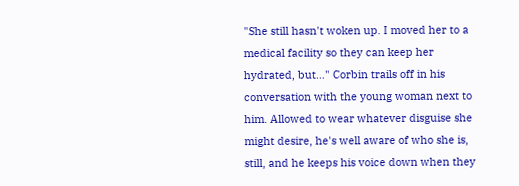"She still hasn't woken up. I moved her to a medical facility so they can keep her hydrated, but…" Corbin trails off in his conversation with the young woman next to him. Allowed to wear whatever disguise she might desire, he's well aware of who she is, still, and he keeps his voice down when they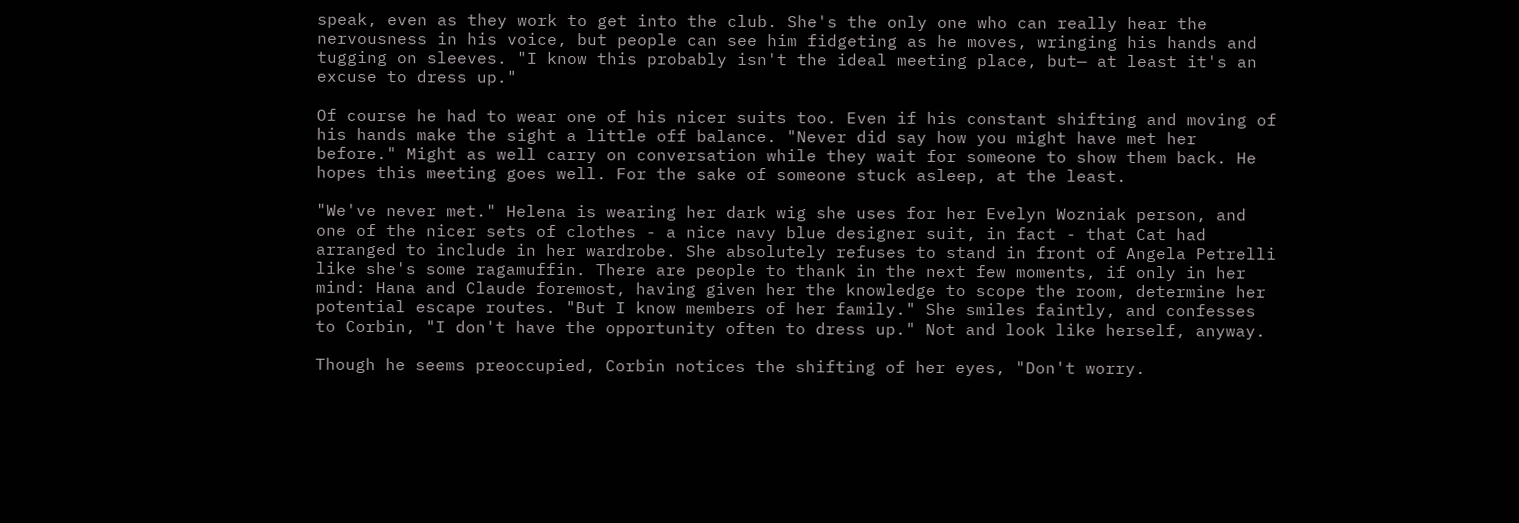speak, even as they work to get into the club. She's the only one who can really hear the nervousness in his voice, but people can see him fidgeting as he moves, wringing his hands and tugging on sleeves. "I know this probably isn't the ideal meeting place, but— at least it's an excuse to dress up."

Of course he had to wear one of his nicer suits too. Even if his constant shifting and moving of his hands make the sight a little off balance. "Never did say how you might have met her before." Might as well carry on conversation while they wait for someone to show them back. He hopes this meeting goes well. For the sake of someone stuck asleep, at the least.

"We've never met." Helena is wearing her dark wig she uses for her Evelyn Wozniak person, and one of the nicer sets of clothes - a nice navy blue designer suit, in fact - that Cat had arranged to include in her wardrobe. She absolutely refuses to stand in front of Angela Petrelli like she's some ragamuffin. There are people to thank in the next few moments, if only in her mind: Hana and Claude foremost, having given her the knowledge to scope the room, determine her potential escape routes. "But I know members of her family." She smiles faintly, and confesses to Corbin, "I don't have the opportunity often to dress up." Not and look like herself, anyway.

Though he seems preoccupied, Corbin notices the shifting of her eyes, "Don't worry.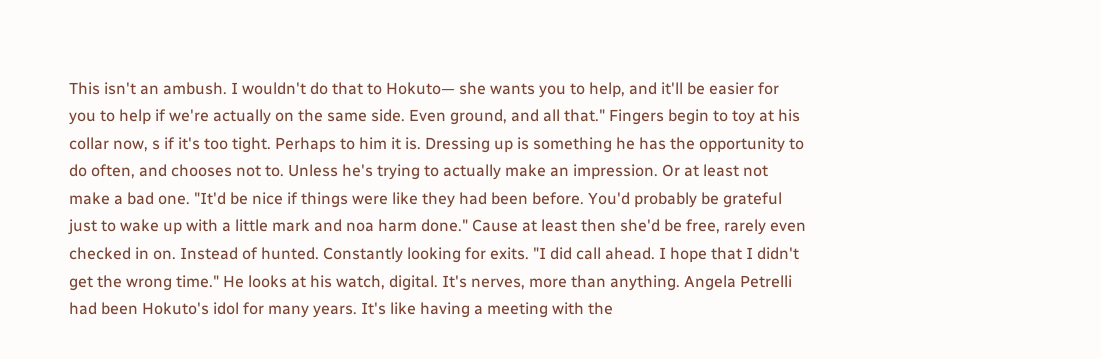This isn't an ambush. I wouldn't do that to Hokuto— she wants you to help, and it'll be easier for you to help if we're actually on the same side. Even ground, and all that." Fingers begin to toy at his collar now, s if it's too tight. Perhaps to him it is. Dressing up is something he has the opportunity to do often, and chooses not to. Unless he's trying to actually make an impression. Or at least not make a bad one. "It'd be nice if things were like they had been before. You'd probably be grateful just to wake up with a little mark and noa harm done." Cause at least then she'd be free, rarely even checked in on. Instead of hunted. Constantly looking for exits. "I did call ahead. I hope that I didn't get the wrong time." He looks at his watch, digital. It's nerves, more than anything. Angela Petrelli had been Hokuto's idol for many years. It's like having a meeting with the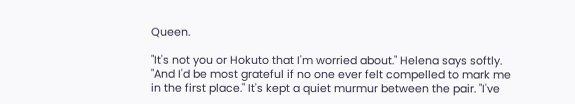Queen.

"It's not you or Hokuto that I'm worried about." Helena says softly. "And I'd be most grateful if no one ever felt compelled to mark me in the first place." It's kept a quiet murmur between the pair. "I've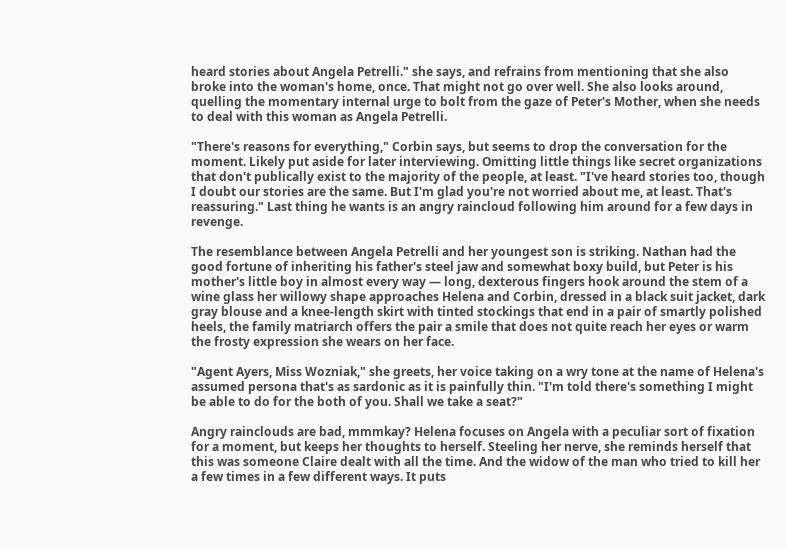heard stories about Angela Petrelli." she says, and refrains from mentioning that she also broke into the woman's home, once. That might not go over well. She also looks around, quelling the momentary internal urge to bolt from the gaze of Peter's Mother, when she needs to deal with this woman as Angela Petrelli.

"There's reasons for everything," Corbin says, but seems to drop the conversation for the moment. Likely put aside for later interviewing. Omitting little things like secret organizations that don't publically exist to the majority of the people, at least. "I've heard stories too, though I doubt our stories are the same. But I'm glad you're not worried about me, at least. That's reassuring." Last thing he wants is an angry raincloud following him around for a few days in revenge.

The resemblance between Angela Petrelli and her youngest son is striking. Nathan had the good fortune of inheriting his father's steel jaw and somewhat boxy build, but Peter is his mother's little boy in almost every way — long, dexterous fingers hook around the stem of a wine glass her willowy shape approaches Helena and Corbin, dressed in a black suit jacket, dark gray blouse and a knee-length skirt with tinted stockings that end in a pair of smartly polished heels, the family matriarch offers the pair a smile that does not quite reach her eyes or warm the frosty expression she wears on her face.

"Agent Ayers, Miss Wozniak," she greets, her voice taking on a wry tone at the name of Helena's assumed persona that's as sardonic as it is painfully thin. "I'm told there's something I might be able to do for the both of you. Shall we take a seat?"

Angry rainclouds are bad, mmmkay? Helena focuses on Angela with a peculiar sort of fixation for a moment, but keeps her thoughts to herself. Steeling her nerve, she reminds herself that this was someone Claire dealt with all the time. And the widow of the man who tried to kill her a few times in a few different ways. It puts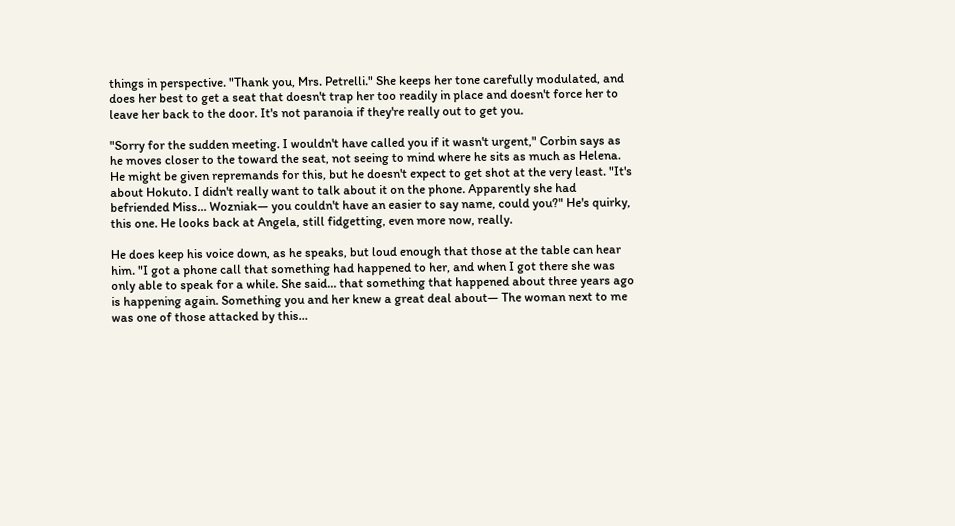things in perspective. "Thank you, Mrs. Petrelli." She keeps her tone carefully modulated, and does her best to get a seat that doesn't trap her too readily in place and doesn't force her to leave her back to the door. It's not paranoia if they're really out to get you.

"Sorry for the sudden meeting. I wouldn't have called you if it wasn't urgent," Corbin says as he moves closer to the toward the seat, not seeing to mind where he sits as much as Helena. He might be given repremands for this, but he doesn't expect to get shot at the very least. "It's about Hokuto. I didn't really want to talk about it on the phone. Apparently she had befriended Miss… Wozniak— you couldn't have an easier to say name, could you?" He's quirky, this one. He looks back at Angela, still fidgetting, even more now, really.

He does keep his voice down, as he speaks, but loud enough that those at the table can hear him. "I got a phone call that something had happened to her, and when I got there she was only able to speak for a while. She said… that something that happened about three years ago is happening again. Something you and her knew a great deal about— The woman next to me was one of those attacked by this…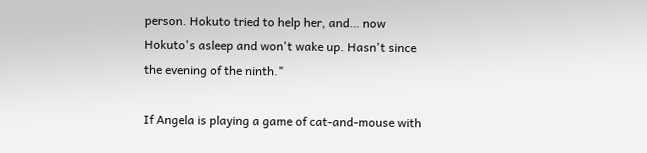person. Hokuto tried to help her, and… now Hokuto's asleep and won't wake up. Hasn't since the evening of the ninth."

If Angela is playing a game of cat-and-mouse with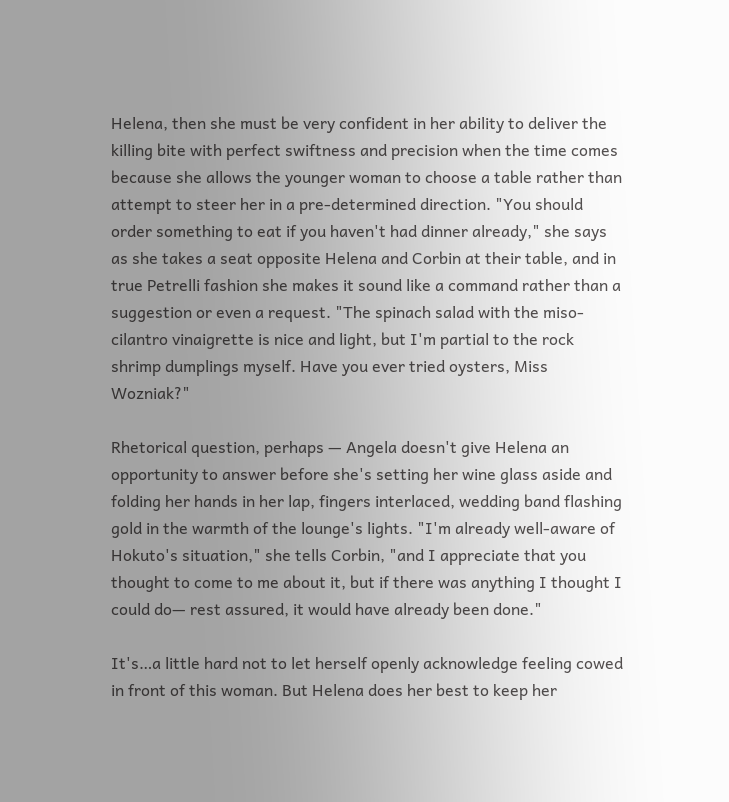Helena, then she must be very confident in her ability to deliver the killing bite with perfect swiftness and precision when the time comes because she allows the younger woman to choose a table rather than attempt to steer her in a pre-determined direction. "You should order something to eat if you haven't had dinner already," she says as she takes a seat opposite Helena and Corbin at their table, and in true Petrelli fashion she makes it sound like a command rather than a suggestion or even a request. "The spinach salad with the miso-cilantro vinaigrette is nice and light, but I'm partial to the rock shrimp dumplings myself. Have you ever tried oysters, Miss Wozniak?"

Rhetorical question, perhaps — Angela doesn't give Helena an opportunity to answer before she's setting her wine glass aside and folding her hands in her lap, fingers interlaced, wedding band flashing gold in the warmth of the lounge's lights. "I'm already well-aware of Hokuto's situation," she tells Corbin, "and I appreciate that you thought to come to me about it, but if there was anything I thought I could do— rest assured, it would have already been done."

It's…a little hard not to let herself openly acknowledge feeling cowed in front of this woman. But Helena does her best to keep her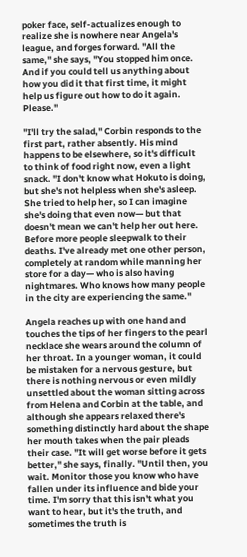poker face, self-actualizes enough to realize she is nowhere near Angela's league, and forges forward. "All the same," she says, "You stopped him once. And if you could tell us anything about how you did it that first time, it might help us figure out how to do it again. Please."

"I'll try the salad," Corbin responds to the first part, rather absently. His mind happens to be elsewhere, so it's difficult to think of food right now, even a light snack. "I don't know what Hokuto is doing, but she's not helpless when she's asleep. She tried to help her, so I can imagine she's doing that even now— but that doesn't mean we can't help her out here. Before more people sleepwalk to their deaths. I've already met one other person, completely at random while manning her store for a day— who is also having nightmares. Who knows how many people in the city are experiencing the same."

Angela reaches up with one hand and touches the tips of her fingers to the pearl necklace she wears around the column of her throat. In a younger woman, it could be mistaken for a nervous gesture, but there is nothing nervous or even mildly unsettled about the woman sitting across from Helena and Corbin at the table, and although she appears relaxed there's something distinctly hard about the shape her mouth takes when the pair pleads their case. "It will get worse before it gets better," she says, finally. "Until then, you wait. Monitor those you know who have fallen under its influence and bide your time. I'm sorry that this isn't what you want to hear, but it's the truth, and sometimes the truth is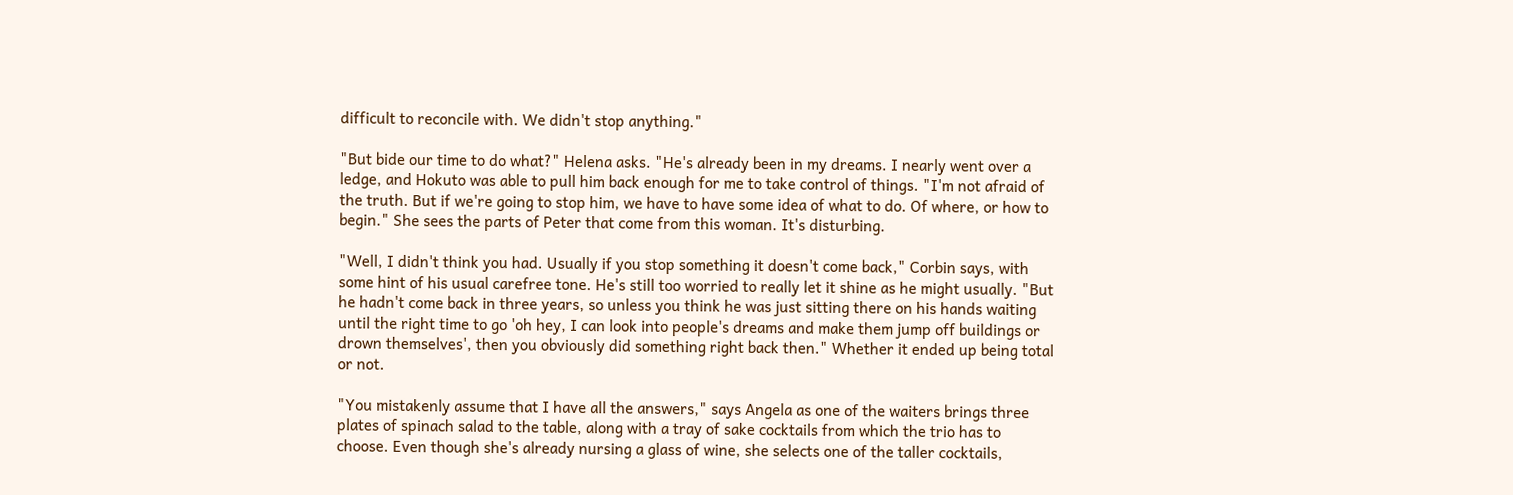difficult to reconcile with. We didn't stop anything."

"But bide our time to do what?" Helena asks. "He's already been in my dreams. I nearly went over a ledge, and Hokuto was able to pull him back enough for me to take control of things. "I'm not afraid of the truth. But if we're going to stop him, we have to have some idea of what to do. Of where, or how to begin." She sees the parts of Peter that come from this woman. It's disturbing.

"Well, I didn't think you had. Usually if you stop something it doesn't come back," Corbin says, with some hint of his usual carefree tone. He's still too worried to really let it shine as he might usually. "But he hadn't come back in three years, so unless you think he was just sitting there on his hands waiting until the right time to go 'oh hey, I can look into people's dreams and make them jump off buildings or drown themselves', then you obviously did something right back then." Whether it ended up being total or not.

"You mistakenly assume that I have all the answers," says Angela as one of the waiters brings three plates of spinach salad to the table, along with a tray of sake cocktails from which the trio has to choose. Even though she's already nursing a glass of wine, she selects one of the taller cocktails,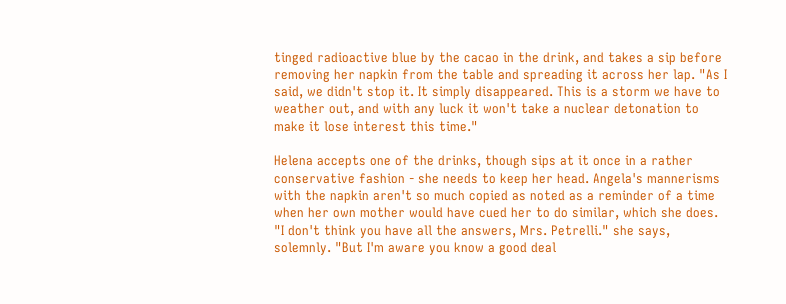tinged radioactive blue by the cacao in the drink, and takes a sip before removing her napkin from the table and spreading it across her lap. "As I said, we didn't stop it. It simply disappeared. This is a storm we have to weather out, and with any luck it won't take a nuclear detonation to make it lose interest this time."

Helena accepts one of the drinks, though sips at it once in a rather conservative fashion - she needs to keep her head. Angela's mannerisms with the napkin aren't so much copied as noted as a reminder of a time when her own mother would have cued her to do similar, which she does. "I don't think you have all the answers, Mrs. Petrelli." she says, solemnly. "But I'm aware you know a good deal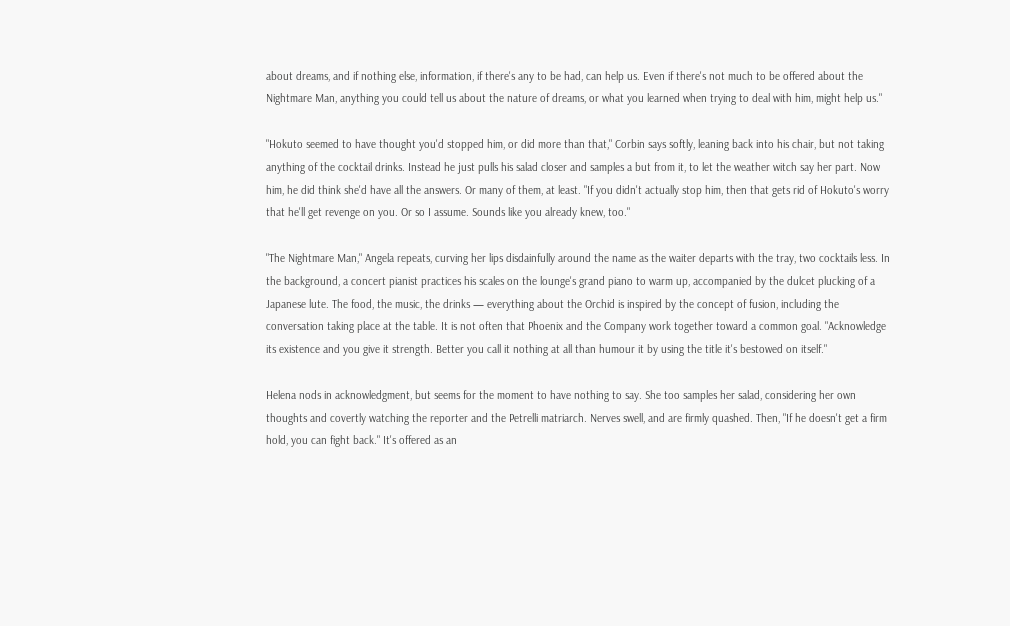about dreams, and if nothing else, information, if there's any to be had, can help us. Even if there's not much to be offered about the Nightmare Man, anything you could tell us about the nature of dreams, or what you learned when trying to deal with him, might help us."

"Hokuto seemed to have thought you'd stopped him, or did more than that," Corbin says softly, leaning back into his chair, but not taking anything of the cocktail drinks. Instead he just pulls his salad closer and samples a but from it, to let the weather witch say her part. Now him, he did think she'd have all the answers. Or many of them, at least. "If you didn't actually stop him, then that gets rid of Hokuto's worry that he'll get revenge on you. Or so I assume. Sounds like you already knew, too."

"The Nightmare Man," Angela repeats, curving her lips disdainfully around the name as the waiter departs with the tray, two cocktails less. In the background, a concert pianist practices his scales on the lounge's grand piano to warm up, accompanied by the dulcet plucking of a Japanese lute. The food, the music, the drinks — everything about the Orchid is inspired by the concept of fusion, including the conversation taking place at the table. It is not often that Phoenix and the Company work together toward a common goal. "Acknowledge its existence and you give it strength. Better you call it nothing at all than humour it by using the title it's bestowed on itself."

Helena nods in acknowledgment, but seems for the moment to have nothing to say. She too samples her salad, considering her own thoughts and covertly watching the reporter and the Petrelli matriarch. Nerves swell, and are firmly quashed. Then, "If he doesn't get a firm hold, you can fight back." It's offered as an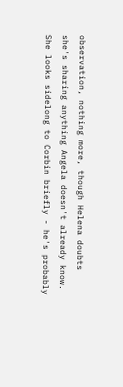observation, nothing more, though Helena doubts she's sharing anything Angela doesn't already know. She looks sidelong to Corbin briefly - he's probably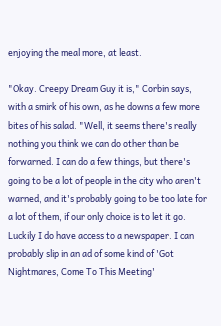enjoying the meal more, at least.

"Okay. Creepy Dream Guy it is," Corbin says, with a smirk of his own, as he downs a few more bites of his salad. "Well, it seems there's really nothing you think we can do other than be forwarned. I can do a few things, but there's going to be a lot of people in the city who aren't warned, and it's probably going to be too late for a lot of them, if our only choice is to let it go. Luckily I do have access to a newspaper. I can probably slip in an ad of some kind of 'Got Nightmares, Come To This Meeting'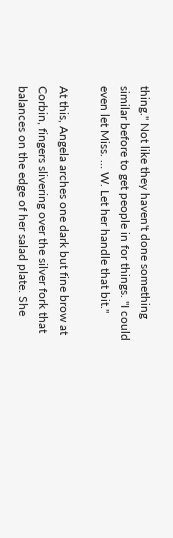thing." Not like they haven't done something similar before to get people in for things. "I could even let Miss. … W. Let her handle that bit."

At this, Angela arches one dark but fine brow at Corbin, fingers slivering over the silver fork that balances on the edge of her salad plate. She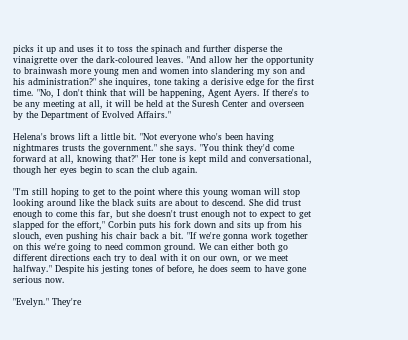picks it up and uses it to toss the spinach and further disperse the vinaigrette over the dark-coloured leaves. "And allow her the opportunity to brainwash more young men and women into slandering my son and his administration?" she inquires, tone taking a derisive edge for the first time. "No, I don't think that will be happening, Agent Ayers. If there's to be any meeting at all, it will be held at the Suresh Center and overseen by the Department of Evolved Affairs."

Helena's brows lift a little bit. "Not everyone who's been having nightmares trusts the government." she says. "You think they'd come forward at all, knowing that?" Her tone is kept mild and conversational, though her eyes begin to scan the club again.

"I'm still hoping to get to the point where this young woman will stop looking around like the black suits are about to descend. She did trust enough to come this far, but she doesn't trust enough not to expect to get slapped for the effort," Corbin puts his fork down and sits up from his slouch, even pushing his chair back a bit. "If we're gonna work together on this we're going to need common ground. We can either both go different directions each try to deal with it on our own, or we meet halfway." Despite his jesting tones of before, he does seem to have gone serious now.

"Evelyn." They're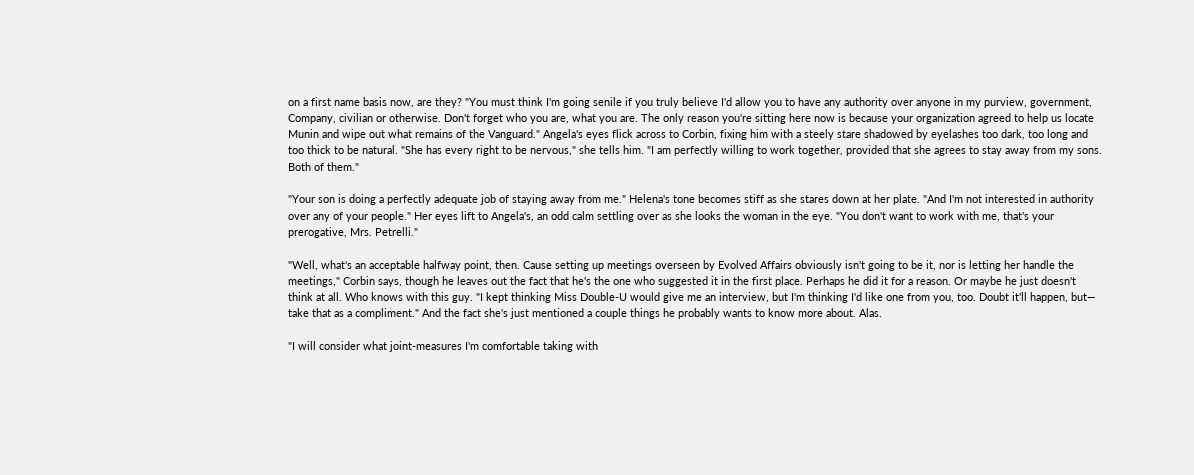on a first name basis now, are they? "You must think I'm going senile if you truly believe I'd allow you to have any authority over anyone in my purview, government, Company, civilian or otherwise. Don't forget who you are, what you are. The only reason you're sitting here now is because your organization agreed to help us locate Munin and wipe out what remains of the Vanguard." Angela's eyes flick across to Corbin, fixing him with a steely stare shadowed by eyelashes too dark, too long and too thick to be natural. "She has every right to be nervous," she tells him. "I am perfectly willing to work together, provided that she agrees to stay away from my sons. Both of them."

"Your son is doing a perfectly adequate job of staying away from me." Helena's tone becomes stiff as she stares down at her plate. "And I'm not interested in authority over any of your people." Her eyes lift to Angela's, an odd calm settling over as she looks the woman in the eye. "You don't want to work with me, that's your prerogative, Mrs. Petrelli."

"Well, what's an acceptable halfway point, then. Cause setting up meetings overseen by Evolved Affairs obviously isn't going to be it, nor is letting her handle the meetings," Corbin says, though he leaves out the fact that he's the one who suggested it in the first place. Perhaps he did it for a reason. Or maybe he just doesn't think at all. Who knows with this guy. "I kept thinking Miss Double-U would give me an interview, but I'm thinking I'd like one from you, too. Doubt it'll happen, but— take that as a compliment." And the fact she's just mentioned a couple things he probably wants to know more about. Alas.

"I will consider what joint-measures I'm comfortable taking with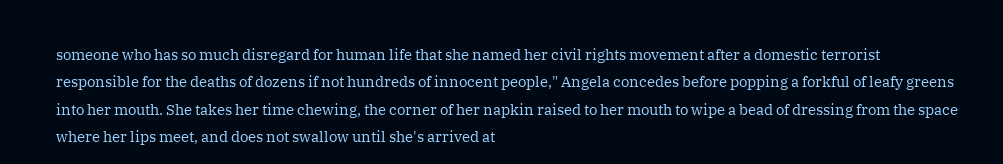someone who has so much disregard for human life that she named her civil rights movement after a domestic terrorist responsible for the deaths of dozens if not hundreds of innocent people," Angela concedes before popping a forkful of leafy greens into her mouth. She takes her time chewing, the corner of her napkin raised to her mouth to wipe a bead of dressing from the space where her lips meet, and does not swallow until she's arrived at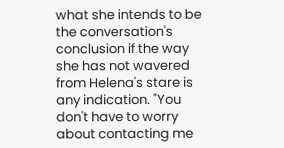what she intends to be the conversation's conclusion if the way she has not wavered from Helena's stare is any indication. "You don't have to worry about contacting me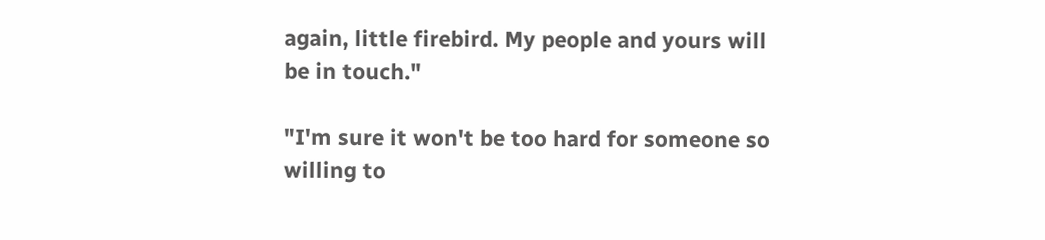again, little firebird. My people and yours will be in touch."

"I'm sure it won't be too hard for someone so willing to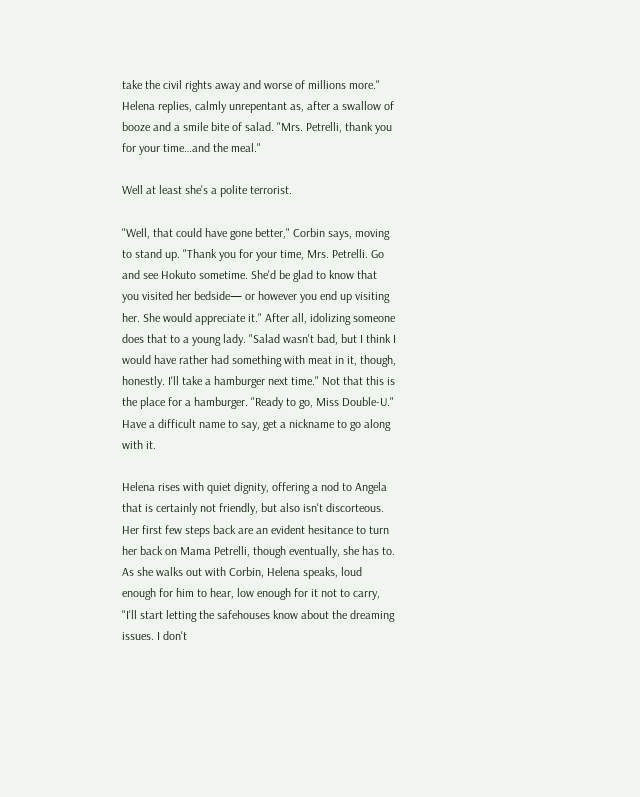take the civil rights away and worse of millions more." Helena replies, calmly unrepentant as, after a swallow of booze and a smile bite of salad. "Mrs. Petrelli, thank you for your time…and the meal."

Well at least she's a polite terrorist.

"Well, that could have gone better," Corbin says, moving to stand up. "Thank you for your time, Mrs. Petrelli. Go and see Hokuto sometime. She'd be glad to know that you visited her bedside— or however you end up visiting her. She would appreciate it." After all, idolizing someone does that to a young lady. "Salad wasn't bad, but I think I would have rather had something with meat in it, though, honestly. I'll take a hamburger next time." Not that this is the place for a hamburger. "Ready to go, Miss Double-U." Have a difficult name to say, get a nickname to go along with it.

Helena rises with quiet dignity, offering a nod to Angela that is certainly not friendly, but also isn't discorteous. Her first few steps back are an evident hesitance to turn her back on Mama Petrelli, though eventually, she has to. As she walks out with Corbin, Helena speaks, loud enough for him to hear, low enough for it not to carry, "I'll start letting the safehouses know about the dreaming issues. I don't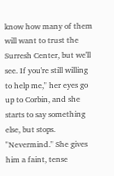know how many of them will want to trust the Surresh Center, but we'll see. If you're still willing to help me," her eyes go up to Corbin, and she starts to say something else, but stops. "Nevermind." She gives him a faint, tense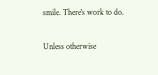smile. There's work to do.

Unless otherwise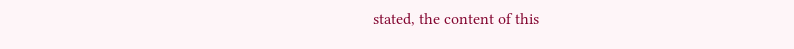stated, the content of this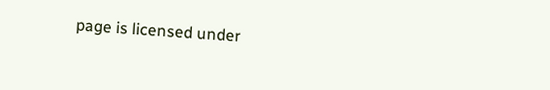page is licensed under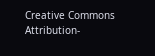Creative Commons Attribution-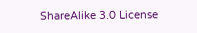ShareAlike 3.0 License